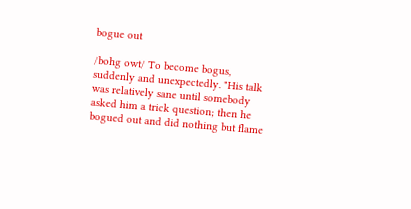bogue out

/bohg owt/ To become bogus, suddenly and unexpectedly. "His talk was relatively sane until somebody asked him a trick question; then he bogued out and did nothing but flame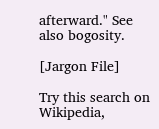afterward." See also bogosity.

[Jargon File]

Try this search on Wikipedia,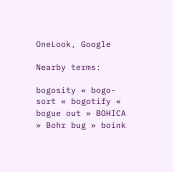OneLook, Google

Nearby terms:

bogosity « bogo-sort « bogotify « bogue out » BOHICA » Bohr bug » boink